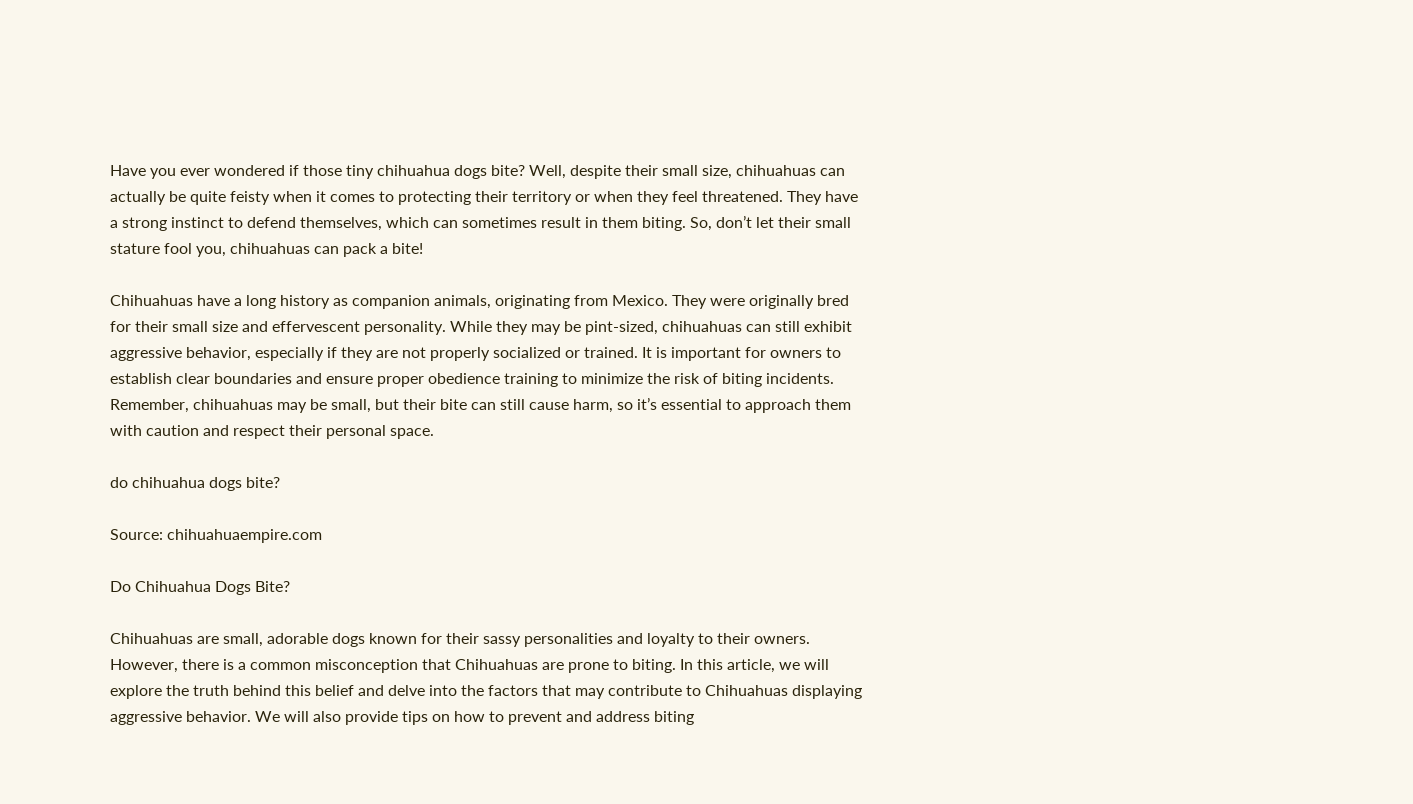Have you ever wondered if those tiny chihuahua dogs bite? Well, despite their small size, chihuahuas can actually be quite feisty when it comes to protecting their territory or when they feel threatened. They have a strong instinct to defend themselves, which can sometimes result in them biting. So, don’t let their small stature fool you, chihuahuas can pack a bite!

Chihuahuas have a long history as companion animals, originating from Mexico. They were originally bred for their small size and effervescent personality. While they may be pint-sized, chihuahuas can still exhibit aggressive behavior, especially if they are not properly socialized or trained. It is important for owners to establish clear boundaries and ensure proper obedience training to minimize the risk of biting incidents. Remember, chihuahuas may be small, but their bite can still cause harm, so it’s essential to approach them with caution and respect their personal space.

do chihuahua dogs bite?

Source: chihuahuaempire.com

Do Chihuahua Dogs Bite?

Chihuahuas are small, adorable dogs known for their sassy personalities and loyalty to their owners. However, there is a common misconception that Chihuahuas are prone to biting. In this article, we will explore the truth behind this belief and delve into the factors that may contribute to Chihuahuas displaying aggressive behavior. We will also provide tips on how to prevent and address biting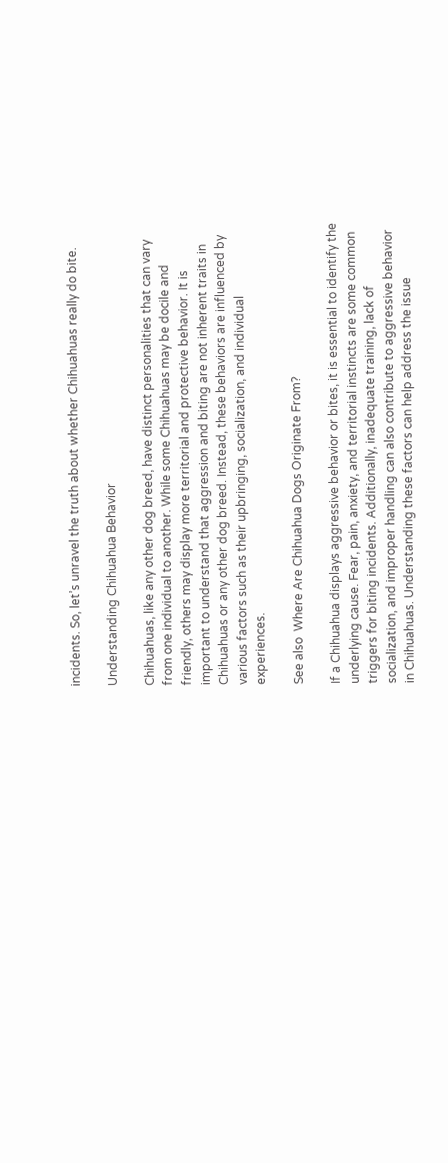incidents. So, let’s unravel the truth about whether Chihuahuas really do bite.

Understanding Chihuahua Behavior

Chihuahuas, like any other dog breed, have distinct personalities that can vary from one individual to another. While some Chihuahuas may be docile and friendly, others may display more territorial and protective behavior. It is important to understand that aggression and biting are not inherent traits in Chihuahuas or any other dog breed. Instead, these behaviors are influenced by various factors such as their upbringing, socialization, and individual experiences.

See also  Where Are Chihuahua Dogs Originate From?

If a Chihuahua displays aggressive behavior or bites, it is essential to identify the underlying cause. Fear, pain, anxiety, and territorial instincts are some common triggers for biting incidents. Additionally, inadequate training, lack of socialization, and improper handling can also contribute to aggressive behavior in Chihuahuas. Understanding these factors can help address the issue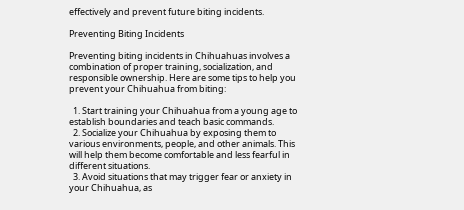effectively and prevent future biting incidents.

Preventing Biting Incidents

Preventing biting incidents in Chihuahuas involves a combination of proper training, socialization, and responsible ownership. Here are some tips to help you prevent your Chihuahua from biting:

  1. Start training your Chihuahua from a young age to establish boundaries and teach basic commands.
  2. Socialize your Chihuahua by exposing them to various environments, people, and other animals. This will help them become comfortable and less fearful in different situations.
  3. Avoid situations that may trigger fear or anxiety in your Chihuahua, as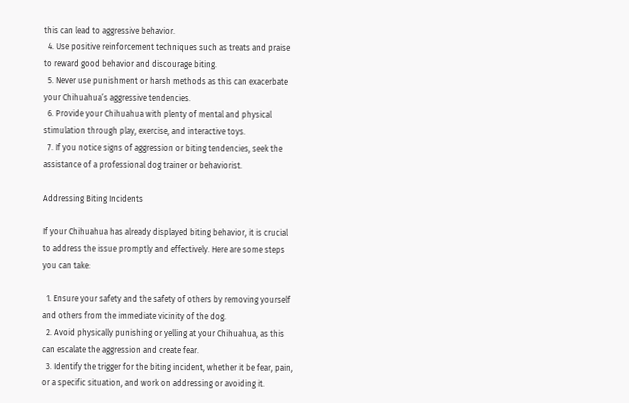this can lead to aggressive behavior.
  4. Use positive reinforcement techniques such as treats and praise to reward good behavior and discourage biting.
  5. Never use punishment or harsh methods as this can exacerbate your Chihuahua’s aggressive tendencies.
  6. Provide your Chihuahua with plenty of mental and physical stimulation through play, exercise, and interactive toys.
  7. If you notice signs of aggression or biting tendencies, seek the assistance of a professional dog trainer or behaviorist.

Addressing Biting Incidents

If your Chihuahua has already displayed biting behavior, it is crucial to address the issue promptly and effectively. Here are some steps you can take:

  1. Ensure your safety and the safety of others by removing yourself and others from the immediate vicinity of the dog.
  2. Avoid physically punishing or yelling at your Chihuahua, as this can escalate the aggression and create fear.
  3. Identify the trigger for the biting incident, whether it be fear, pain, or a specific situation, and work on addressing or avoiding it.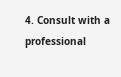4. Consult with a professional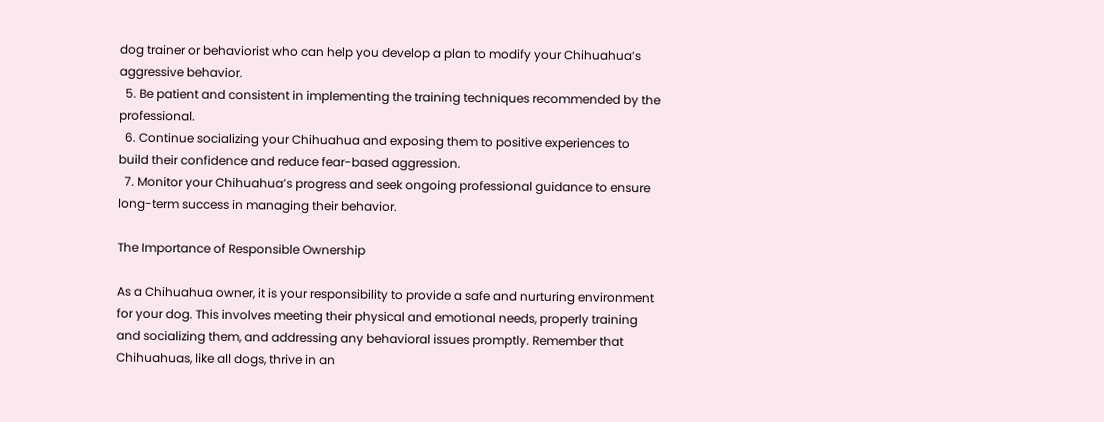dog trainer or behaviorist who can help you develop a plan to modify your Chihuahua’s aggressive behavior.
  5. Be patient and consistent in implementing the training techniques recommended by the professional.
  6. Continue socializing your Chihuahua and exposing them to positive experiences to build their confidence and reduce fear-based aggression.
  7. Monitor your Chihuahua’s progress and seek ongoing professional guidance to ensure long-term success in managing their behavior.

The Importance of Responsible Ownership

As a Chihuahua owner, it is your responsibility to provide a safe and nurturing environment for your dog. This involves meeting their physical and emotional needs, properly training and socializing them, and addressing any behavioral issues promptly. Remember that Chihuahuas, like all dogs, thrive in an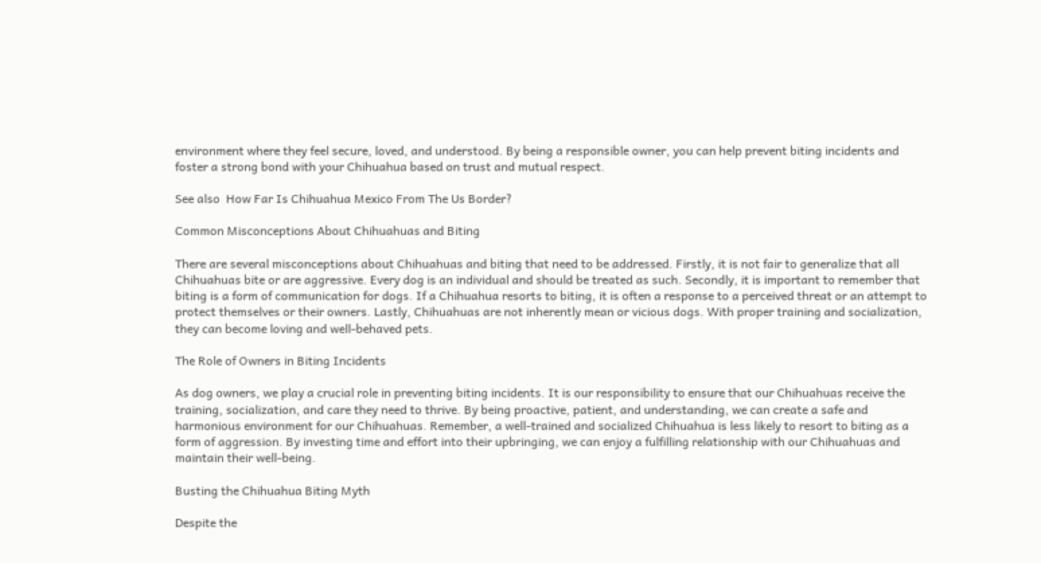environment where they feel secure, loved, and understood. By being a responsible owner, you can help prevent biting incidents and foster a strong bond with your Chihuahua based on trust and mutual respect.

See also  How Far Is Chihuahua Mexico From The Us Border?

Common Misconceptions About Chihuahuas and Biting

There are several misconceptions about Chihuahuas and biting that need to be addressed. Firstly, it is not fair to generalize that all Chihuahuas bite or are aggressive. Every dog is an individual and should be treated as such. Secondly, it is important to remember that biting is a form of communication for dogs. If a Chihuahua resorts to biting, it is often a response to a perceived threat or an attempt to protect themselves or their owners. Lastly, Chihuahuas are not inherently mean or vicious dogs. With proper training and socialization, they can become loving and well-behaved pets.

The Role of Owners in Biting Incidents

As dog owners, we play a crucial role in preventing biting incidents. It is our responsibility to ensure that our Chihuahuas receive the training, socialization, and care they need to thrive. By being proactive, patient, and understanding, we can create a safe and harmonious environment for our Chihuahuas. Remember, a well-trained and socialized Chihuahua is less likely to resort to biting as a form of aggression. By investing time and effort into their upbringing, we can enjoy a fulfilling relationship with our Chihuahuas and maintain their well-being.

Busting the Chihuahua Biting Myth

Despite the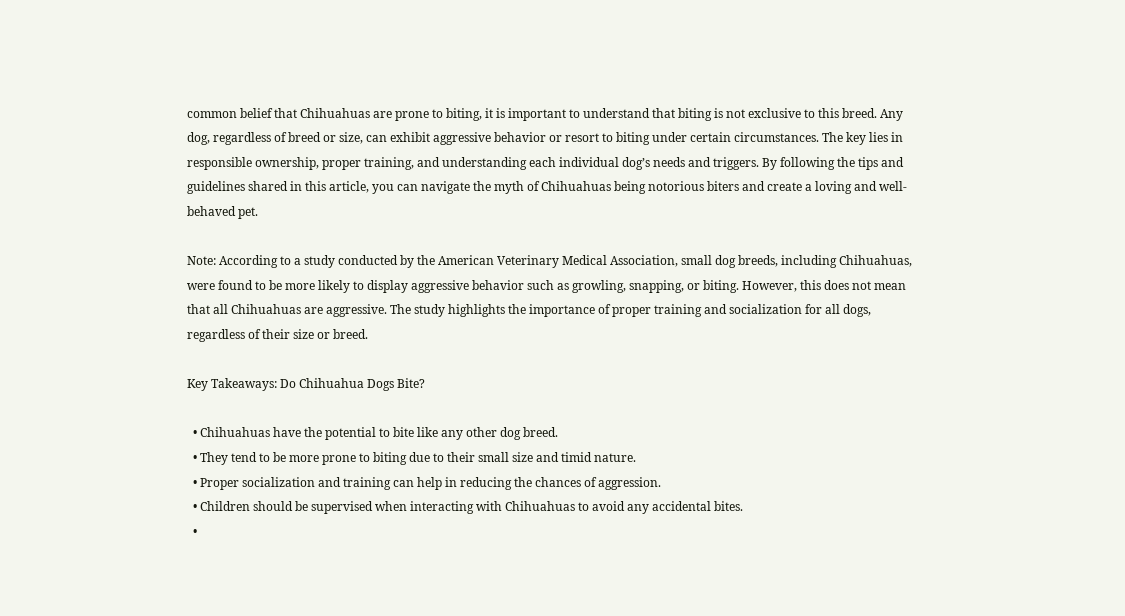common belief that Chihuahuas are prone to biting, it is important to understand that biting is not exclusive to this breed. Any dog, regardless of breed or size, can exhibit aggressive behavior or resort to biting under certain circumstances. The key lies in responsible ownership, proper training, and understanding each individual dog’s needs and triggers. By following the tips and guidelines shared in this article, you can navigate the myth of Chihuahuas being notorious biters and create a loving and well-behaved pet.

Note: According to a study conducted by the American Veterinary Medical Association, small dog breeds, including Chihuahuas, were found to be more likely to display aggressive behavior such as growling, snapping, or biting. However, this does not mean that all Chihuahuas are aggressive. The study highlights the importance of proper training and socialization for all dogs, regardless of their size or breed.

Key Takeaways: Do Chihuahua Dogs Bite?

  • Chihuahuas have the potential to bite like any other dog breed.
  • They tend to be more prone to biting due to their small size and timid nature.
  • Proper socialization and training can help in reducing the chances of aggression.
  • Children should be supervised when interacting with Chihuahuas to avoid any accidental bites.
  •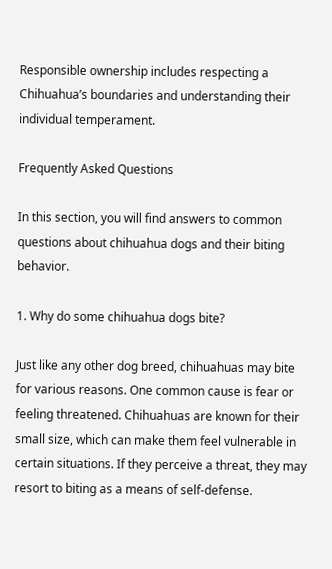Responsible ownership includes respecting a Chihuahua’s boundaries and understanding their individual temperament.

Frequently Asked Questions

In this section, you will find answers to common questions about chihuahua dogs and their biting behavior.

1. Why do some chihuahua dogs bite?

Just like any other dog breed, chihuahuas may bite for various reasons. One common cause is fear or feeling threatened. Chihuahuas are known for their small size, which can make them feel vulnerable in certain situations. If they perceive a threat, they may resort to biting as a means of self-defense.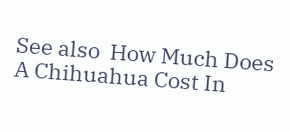See also  How Much Does A Chihuahua Cost In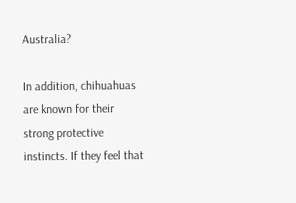Australia?

In addition, chihuahuas are known for their strong protective instincts. If they feel that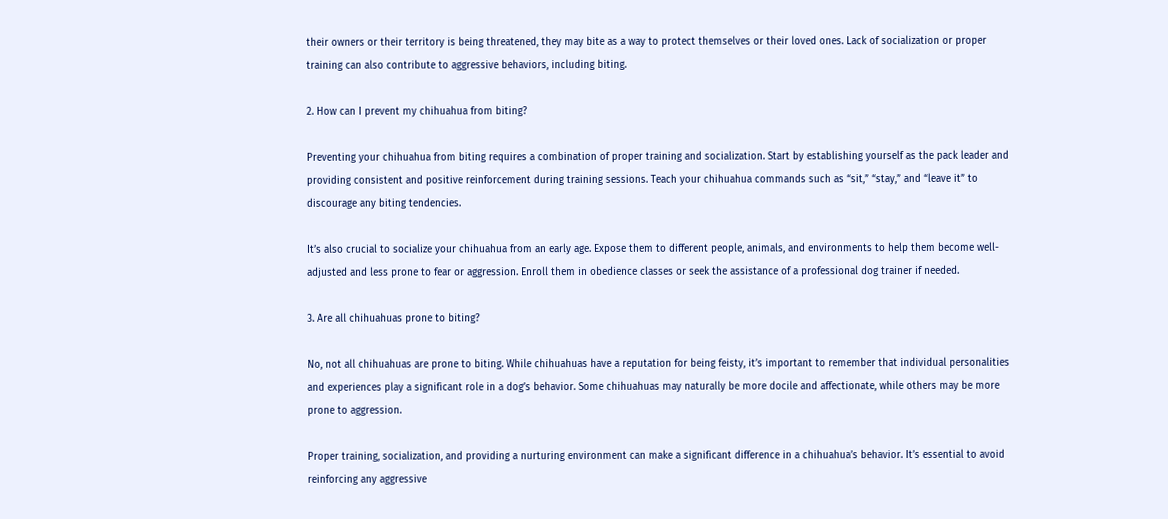their owners or their territory is being threatened, they may bite as a way to protect themselves or their loved ones. Lack of socialization or proper training can also contribute to aggressive behaviors, including biting.

2. How can I prevent my chihuahua from biting?

Preventing your chihuahua from biting requires a combination of proper training and socialization. Start by establishing yourself as the pack leader and providing consistent and positive reinforcement during training sessions. Teach your chihuahua commands such as “sit,” “stay,” and “leave it” to discourage any biting tendencies.

It’s also crucial to socialize your chihuahua from an early age. Expose them to different people, animals, and environments to help them become well-adjusted and less prone to fear or aggression. Enroll them in obedience classes or seek the assistance of a professional dog trainer if needed.

3. Are all chihuahuas prone to biting?

No, not all chihuahuas are prone to biting. While chihuahuas have a reputation for being feisty, it’s important to remember that individual personalities and experiences play a significant role in a dog’s behavior. Some chihuahuas may naturally be more docile and affectionate, while others may be more prone to aggression.

Proper training, socialization, and providing a nurturing environment can make a significant difference in a chihuahua’s behavior. It’s essential to avoid reinforcing any aggressive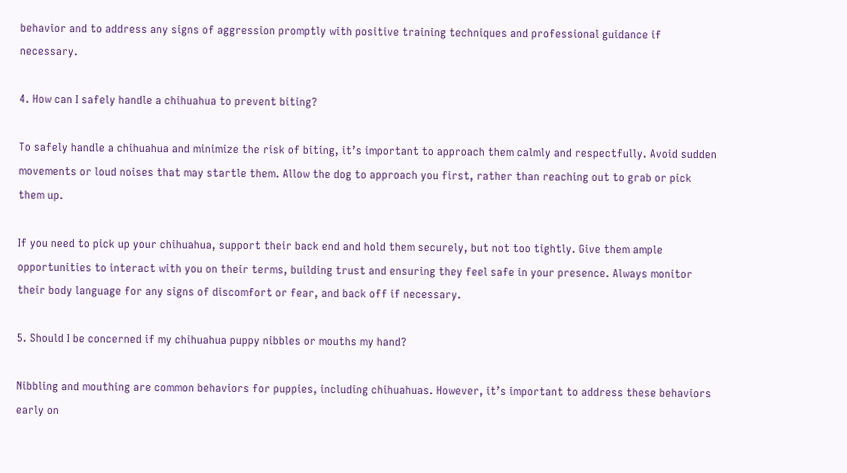behavior and to address any signs of aggression promptly with positive training techniques and professional guidance if necessary.

4. How can I safely handle a chihuahua to prevent biting?

To safely handle a chihuahua and minimize the risk of biting, it’s important to approach them calmly and respectfully. Avoid sudden movements or loud noises that may startle them. Allow the dog to approach you first, rather than reaching out to grab or pick them up.

If you need to pick up your chihuahua, support their back end and hold them securely, but not too tightly. Give them ample opportunities to interact with you on their terms, building trust and ensuring they feel safe in your presence. Always monitor their body language for any signs of discomfort or fear, and back off if necessary.

5. Should I be concerned if my chihuahua puppy nibbles or mouths my hand?

Nibbling and mouthing are common behaviors for puppies, including chihuahuas. However, it’s important to address these behaviors early on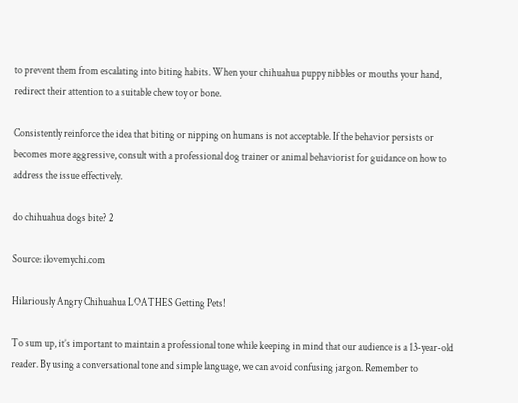to prevent them from escalating into biting habits. When your chihuahua puppy nibbles or mouths your hand, redirect their attention to a suitable chew toy or bone.

Consistently reinforce the idea that biting or nipping on humans is not acceptable. If the behavior persists or becomes more aggressive, consult with a professional dog trainer or animal behaviorist for guidance on how to address the issue effectively.

do chihuahua dogs bite? 2

Source: ilovemychi.com

Hilariously Angry Chihuahua LOATHES Getting Pets!

To sum up, it’s important to maintain a professional tone while keeping in mind that our audience is a 13-year-old reader. By using a conversational tone and simple language, we can avoid confusing jargon. Remember to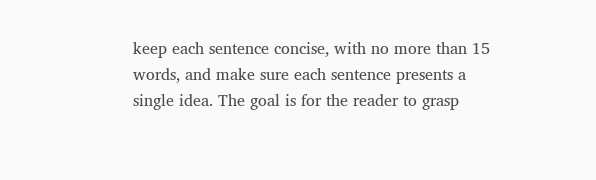keep each sentence concise, with no more than 15 words, and make sure each sentence presents a single idea. The goal is for the reader to grasp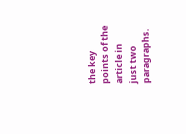the key points of the article in just two paragraphs.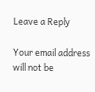Leave a Reply

Your email address will not be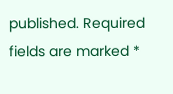published. Required fields are marked *